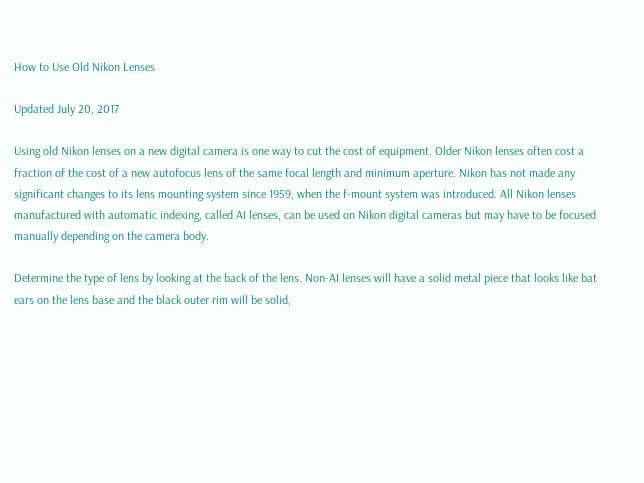How to Use Old Nikon Lenses

Updated July 20, 2017

Using old Nikon lenses on a new digital camera is one way to cut the cost of equipment. Older Nikon lenses often cost a fraction of the cost of a new autofocus lens of the same focal length and minimum aperture. Nikon has not made any significant changes to its lens mounting system since 1959, when the f-mount system was introduced. All Nikon lenses manufactured with automatic indexing, called AI lenses, can be used on Nikon digital cameras but may have to be focused manually depending on the camera body.

Determine the type of lens by looking at the back of the lens. Non-AI lenses will have a solid metal piece that looks like bat ears on the lens base and the black outer rim will be solid,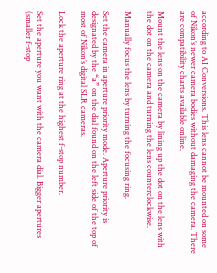according to AI Conversions. This lens cannot be mounted on some of Nikon’s newer camera bodies without damaging the camera. There are compatibility charts available online.

Mount the lens on the camera by lining up the dot on the lens with the dot on the camera and turning the lens counterclockwise.

Manually focus the lens by turning the focusing ring.

Set the camera in aperture priority mode. Aperture priority is designated by the “a” on the dial found on the left side of the top of most of Nikon’s digital SLR cameras.

Lock the aperture ring at the highest f-stop number.

Set the aperture you want with the camera dial. Bigger apertures (smaller f-stop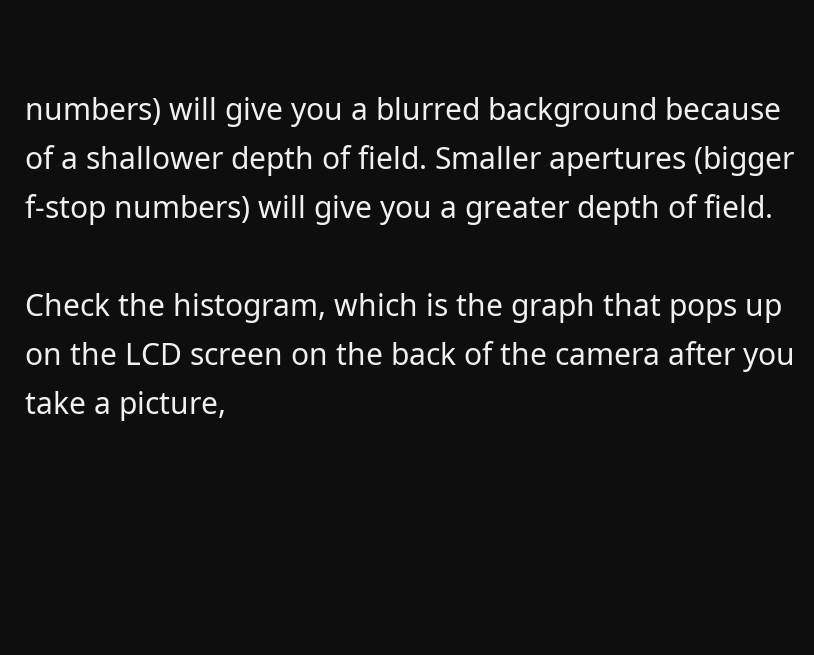numbers) will give you a blurred background because of a shallower depth of field. Smaller apertures (bigger f-stop numbers) will give you a greater depth of field.

Check the histogram, which is the graph that pops up on the LCD screen on the back of the camera after you take a picture,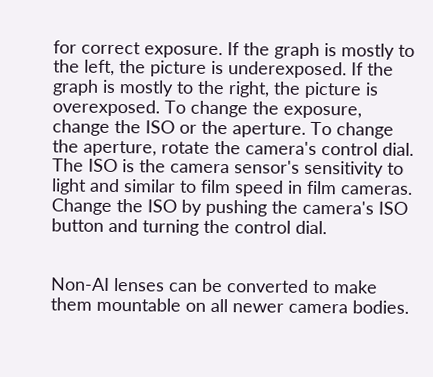for correct exposure. If the graph is mostly to the left, the picture is underexposed. If the graph is mostly to the right, the picture is overexposed. To change the exposure, change the ISO or the aperture. To change the aperture, rotate the camera's control dial. The ISO is the camera sensor's sensitivity to light and similar to film speed in film cameras. Change the ISO by pushing the camera's ISO button and turning the control dial.


Non-AI lenses can be converted to make them mountable on all newer camera bodies.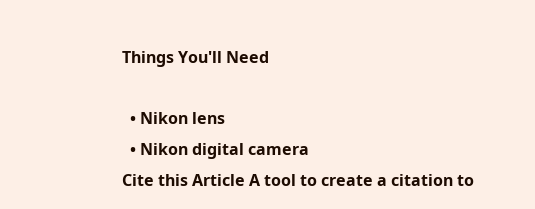Things You'll Need

  • Nikon lens
  • Nikon digital camera
Cite this Article A tool to create a citation to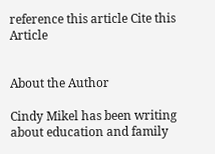reference this article Cite this Article


About the Author

Cindy Mikel has been writing about education and family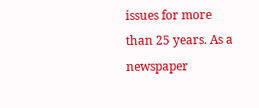issues for more than 25 years. As a newspaper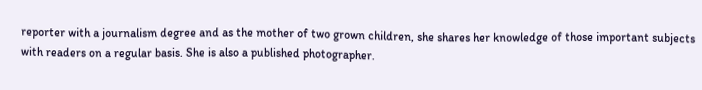reporter with a journalism degree and as the mother of two grown children, she shares her knowledge of those important subjects with readers on a regular basis. She is also a published photographer.